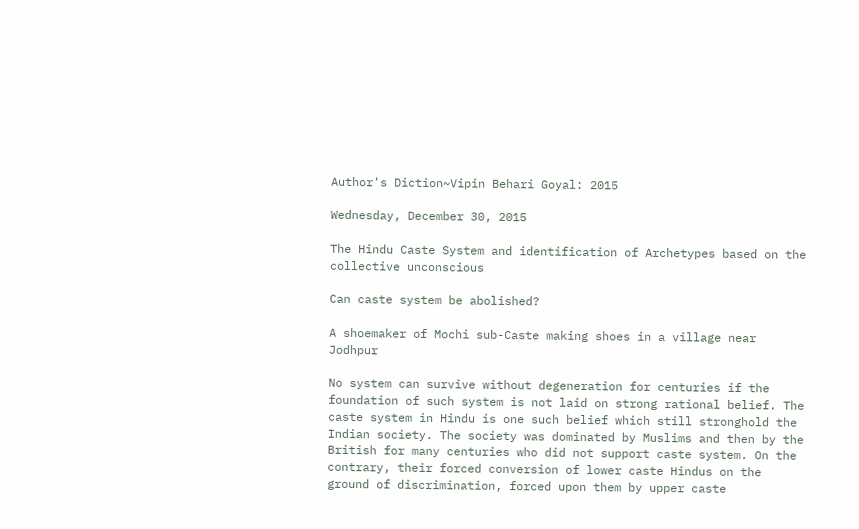Author's Diction~Vipin Behari Goyal: 2015

Wednesday, December 30, 2015

The Hindu Caste System and identification of Archetypes based on the collective unconscious

Can caste system be abolished?

A shoemaker of Mochi sub-Caste making shoes in a village near Jodhpur

No system can survive without degeneration for centuries if the foundation of such system is not laid on strong rational belief. The caste system in Hindu is one such belief which still stronghold the Indian society. The society was dominated by Muslims and then by the British for many centuries who did not support caste system. On the contrary, their forced conversion of lower caste Hindus on the ground of discrimination, forced upon them by upper caste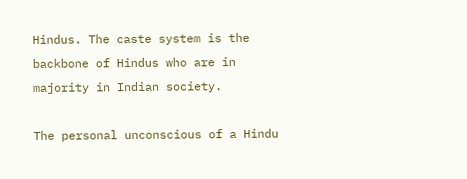Hindus. The caste system is the backbone of Hindus who are in majority in Indian society.

The personal unconscious of a Hindu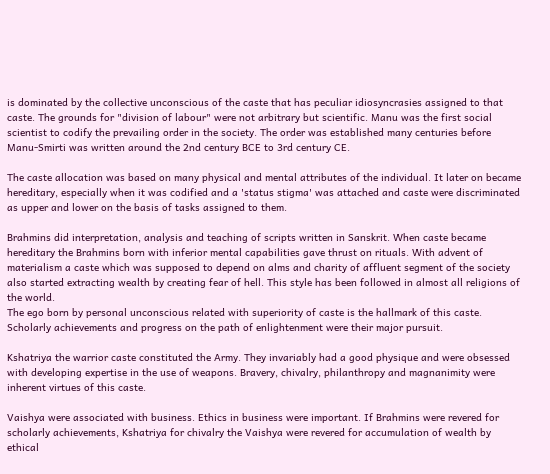is dominated by the collective unconscious of the caste that has peculiar idiosyncrasies assigned to that caste. The grounds for "division of labour" were not arbitrary but scientific. Manu was the first social scientist to codify the prevailing order in the society. The order was established many centuries before Manu-Smirti was written around the 2nd century BCE to 3rd century CE.

The caste allocation was based on many physical and mental attributes of the individual. It later on became hereditary, especially when it was codified and a 'status stigma' was attached and caste were discriminated as upper and lower on the basis of tasks assigned to them.

Brahmins did interpretation, analysis and teaching of scripts written in Sanskrit. When caste became hereditary the Brahmins born with inferior mental capabilities gave thrust on rituals. With advent of materialism a caste which was supposed to depend on alms and charity of affluent segment of the society also started extracting wealth by creating fear of hell. This style has been followed in almost all religions of the world.
The ego born by personal unconscious related with superiority of caste is the hallmark of this caste. Scholarly achievements and progress on the path of enlightenment were their major pursuit.

Kshatriya the warrior caste constituted the Army. They invariably had a good physique and were obsessed with developing expertise in the use of weapons. Bravery, chivalry, philanthropy and magnanimity were inherent virtues of this caste.

Vaishya were associated with business. Ethics in business were important. If Brahmins were revered for scholarly achievements, Kshatriya for chivalry the Vaishya were revered for accumulation of wealth by ethical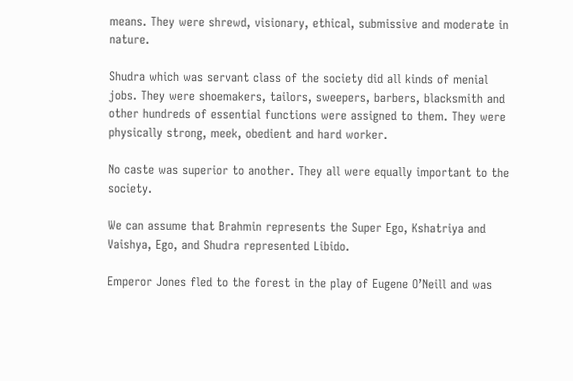means. They were shrewd, visionary, ethical, submissive and moderate in nature.

Shudra which was servant class of the society did all kinds of menial jobs. They were shoemakers, tailors, sweepers, barbers, blacksmith and other hundreds of essential functions were assigned to them. They were physically strong, meek, obedient and hard worker.

No caste was superior to another. They all were equally important to the society.

We can assume that Brahmin represents the Super Ego, Kshatriya and Vaishya, Ego, and Shudra represented Libido.

Emperor Jones fled to the forest in the play of Eugene O’Neill and was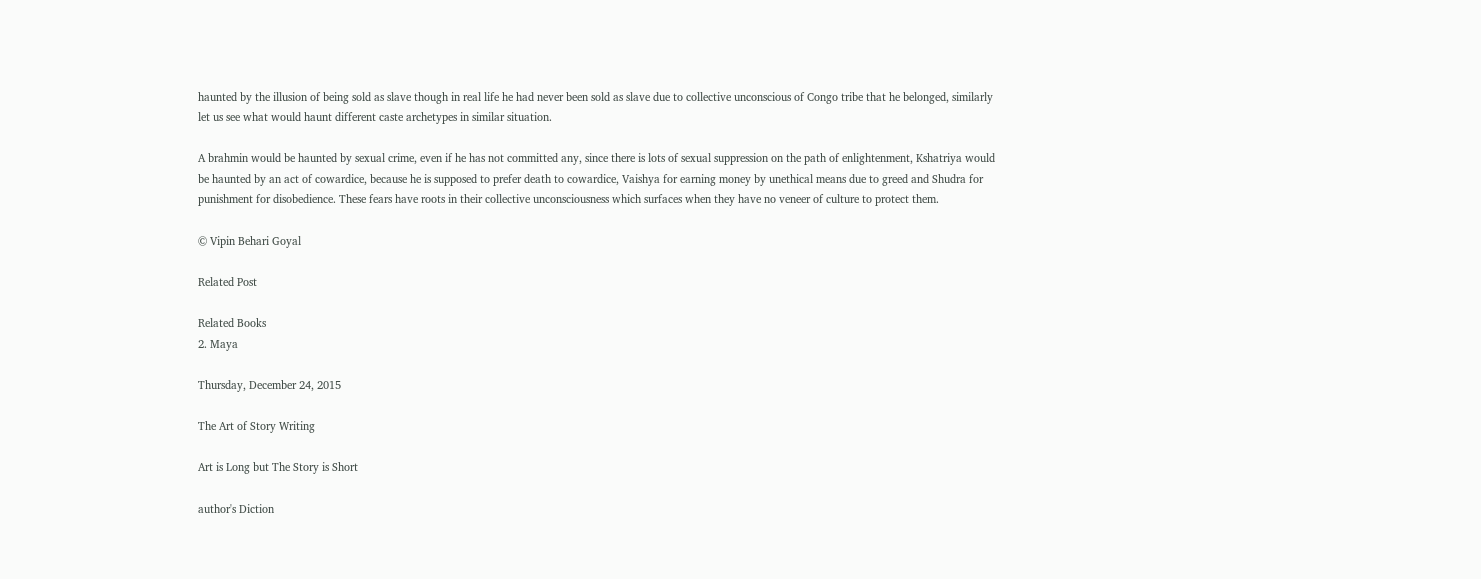haunted by the illusion of being sold as slave though in real life he had never been sold as slave due to collective unconscious of Congo tribe that he belonged, similarly let us see what would haunt different caste archetypes in similar situation.

A brahmin would be haunted by sexual crime, even if he has not committed any, since there is lots of sexual suppression on the path of enlightenment, Kshatriya would be haunted by an act of cowardice, because he is supposed to prefer death to cowardice, Vaishya for earning money by unethical means due to greed and Shudra for punishment for disobedience. These fears have roots in their collective unconsciousness which surfaces when they have no veneer of culture to protect them.

© Vipin Behari Goyal

Related Post

Related Books
2. Maya

Thursday, December 24, 2015

The Art of Story Writing

Art is Long but The Story is Short

author's Diction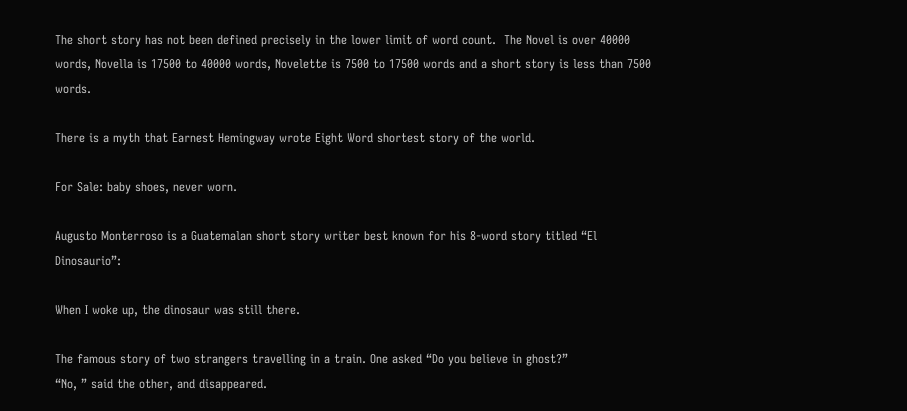The short story has not been defined precisely in the lower limit of word count.  The Novel is over 40000 words, Novella is 17500 to 40000 words, Novelette is 7500 to 17500 words and a short story is less than 7500 words.

There is a myth that Earnest Hemingway wrote Eight Word shortest story of the world.

For Sale: baby shoes, never worn.

Augusto Monterroso is a Guatemalan short story writer best known for his 8-word story titled “El Dinosaurio”:

When I woke up, the dinosaur was still there.

The famous story of two strangers travelling in a train. One asked “Do you believe in ghost?”
“No, ” said the other, and disappeared.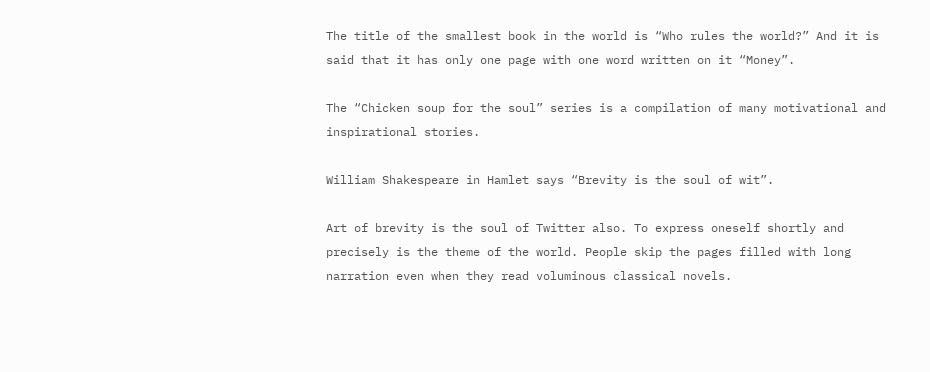The title of the smallest book in the world is “Who rules the world?” And it is said that it has only one page with one word written on it “Money”.

The “Chicken soup for the soul” series is a compilation of many motivational and inspirational stories.

William Shakespeare in Hamlet says “Brevity is the soul of wit”.

Art of brevity is the soul of Twitter also. To express oneself shortly and precisely is the theme of the world. People skip the pages filled with long narration even when they read voluminous classical novels.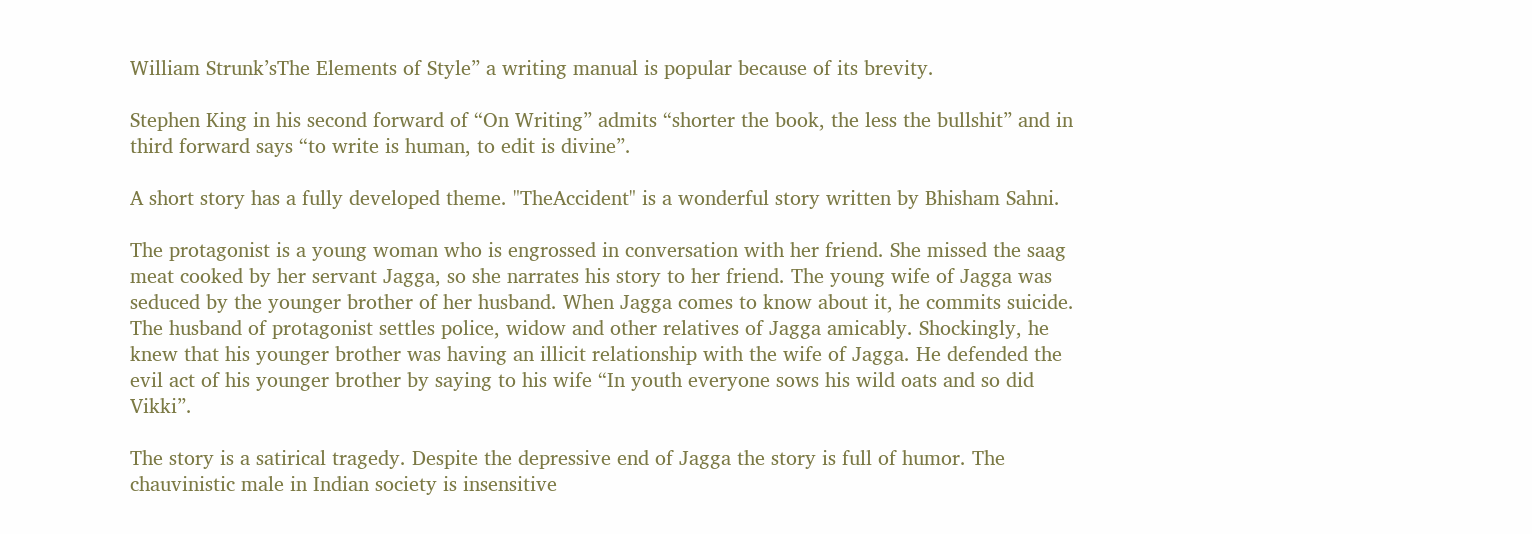William Strunk’sThe Elements of Style” a writing manual is popular because of its brevity.

Stephen King in his second forward of “On Writing” admits “shorter the book, the less the bullshit” and in third forward says “to write is human, to edit is divine”.

A short story has a fully developed theme. "TheAccident" is a wonderful story written by Bhisham Sahni.

The protagonist is a young woman who is engrossed in conversation with her friend. She missed the saag meat cooked by her servant Jagga, so she narrates his story to her friend. The young wife of Jagga was seduced by the younger brother of her husband. When Jagga comes to know about it, he commits suicide. The husband of protagonist settles police, widow and other relatives of Jagga amicably. Shockingly, he knew that his younger brother was having an illicit relationship with the wife of Jagga. He defended the evil act of his younger brother by saying to his wife “In youth everyone sows his wild oats and so did Vikki”.

The story is a satirical tragedy. Despite the depressive end of Jagga the story is full of humor. The chauvinistic male in Indian society is insensitive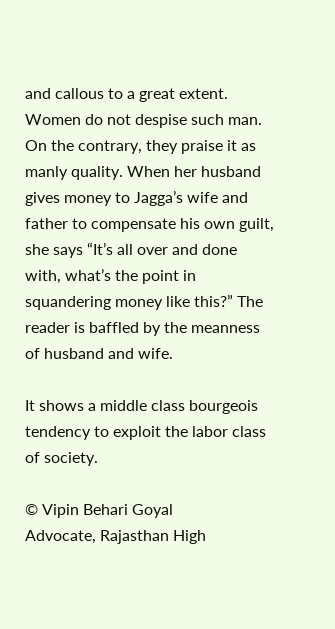and callous to a great extent. Women do not despise such man. On the contrary, they praise it as manly quality. When her husband gives money to Jagga’s wife and father to compensate his own guilt, she says “It’s all over and done with, what’s the point in squandering money like this?” The reader is baffled by the meanness of husband and wife.

It shows a middle class bourgeois tendency to exploit the labor class of society.

© Vipin Behari Goyal
Advocate, Rajasthan High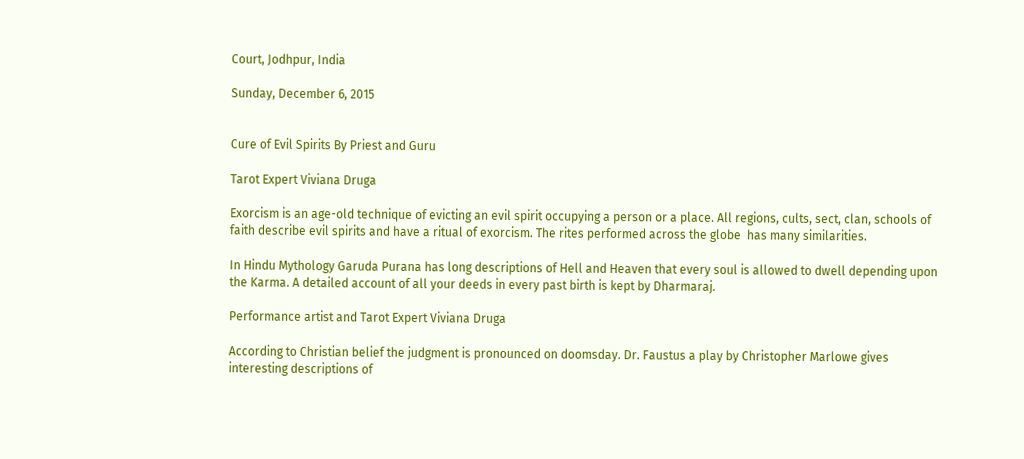Court, Jodhpur, India

Sunday, December 6, 2015


Cure of Evil Spirits By Priest and Guru

Tarot Expert Viviana Druga

Exorcism is an age-old technique of evicting an evil spirit occupying a person or a place. All regions, cults, sect, clan, schools of faith describe evil spirits and have a ritual of exorcism. The rites performed across the globe  has many similarities.

In Hindu Mythology Garuda Purana has long descriptions of Hell and Heaven that every soul is allowed to dwell depending upon the Karma. A detailed account of all your deeds in every past birth is kept by Dharmaraj.

Performance artist and Tarot Expert Viviana Druga

According to Christian belief the judgment is pronounced on doomsday. Dr. Faustus a play by Christopher Marlowe gives interesting descriptions of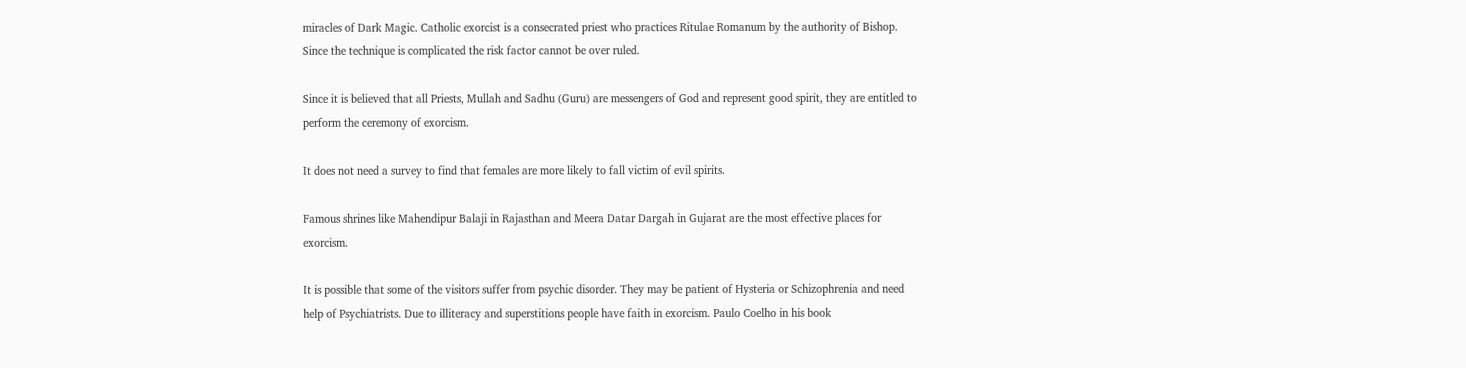miracles of Dark Magic. Catholic exorcist is a consecrated priest who practices Ritulae Romanum by the authority of Bishop. Since the technique is complicated the risk factor cannot be over ruled.

Since it is believed that all Priests, Mullah and Sadhu (Guru) are messengers of God and represent good spirit, they are entitled to perform the ceremony of exorcism.

It does not need a survey to find that females are more likely to fall victim of evil spirits.

Famous shrines like Mahendipur Balaji in Rajasthan and Meera Datar Dargah in Gujarat are the most effective places for exorcism.

It is possible that some of the visitors suffer from psychic disorder. They may be patient of Hysteria or Schizophrenia and need help of Psychiatrists. Due to illiteracy and superstitions people have faith in exorcism. Paulo Coelho in his book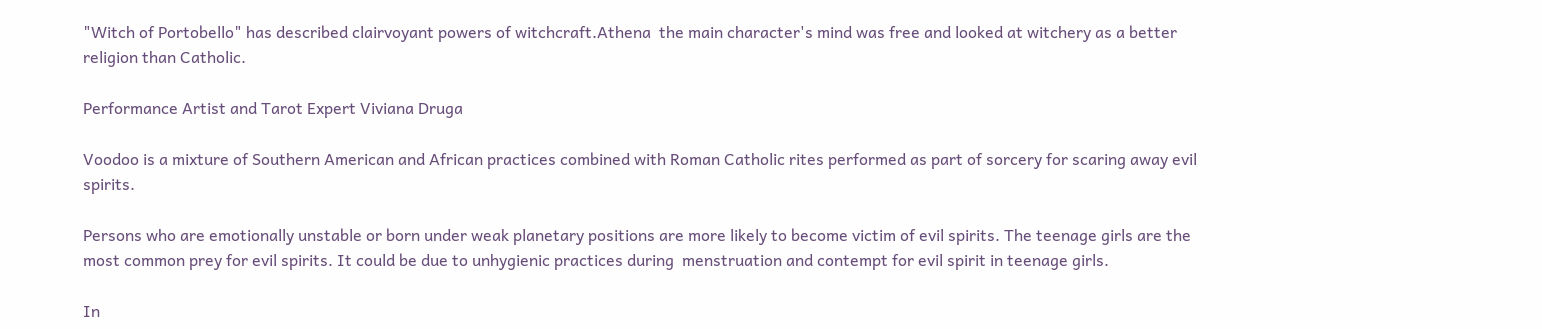"Witch of Portobello" has described clairvoyant powers of witchcraft.Athena  the main character's mind was free and looked at witchery as a better religion than Catholic.

Performance Artist and Tarot Expert Viviana Druga

Voodoo is a mixture of Southern American and African practices combined with Roman Catholic rites performed as part of sorcery for scaring away evil spirits.

Persons who are emotionally unstable or born under weak planetary positions are more likely to become victim of evil spirits. The teenage girls are the most common prey for evil spirits. It could be due to unhygienic practices during  menstruation and contempt for evil spirit in teenage girls.

In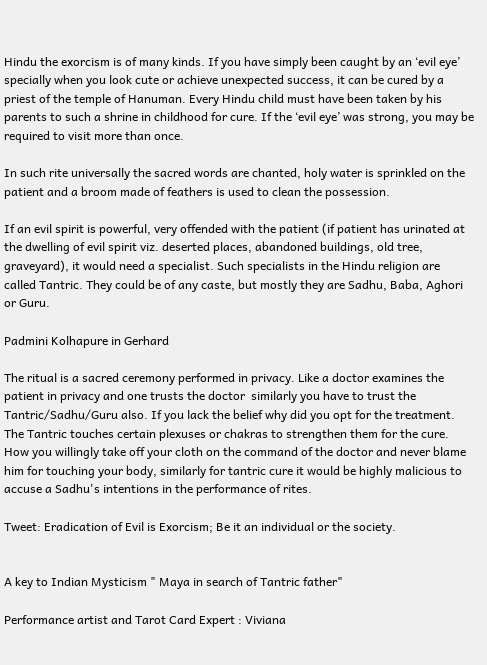Hindu the exorcism is of many kinds. If you have simply been caught by an ‘evil eye’ specially when you look cute or achieve unexpected success, it can be cured by a priest of the temple of Hanuman. Every Hindu child must have been taken by his parents to such a shrine in childhood for cure. If the ‘evil eye’ was strong, you may be required to visit more than once.

In such rite universally the sacred words are chanted, holy water is sprinkled on the patient and a broom made of feathers is used to clean the possession.

If an evil spirit is powerful, very offended with the patient (if patient has urinated at the dwelling of evil spirit viz. deserted places, abandoned buildings, old tree, graveyard), it would need a specialist. Such specialists in the Hindu religion are called Tantric. They could be of any caste, but mostly they are Sadhu, Baba, Aghori or Guru.

Padmini Kolhapure in Gerhard

The ritual is a sacred ceremony performed in privacy. Like a doctor examines the patient in privacy and one trusts the doctor  similarly you have to trust the Tantric/Sadhu/Guru also. If you lack the belief why did you opt for the treatment. The Tantric touches certain plexuses or chakras to strengthen them for the cure. How you willingly take off your cloth on the command of the doctor and never blame him for touching your body, similarly for tantric cure it would be highly malicious to accuse a Sadhu's intentions in the performance of rites.

Tweet: Eradication of Evil is Exorcism; Be it an individual or the society.


A key to Indian Mysticism " Maya in search of Tantric father"

Performance artist and Tarot Card Expert : Viviana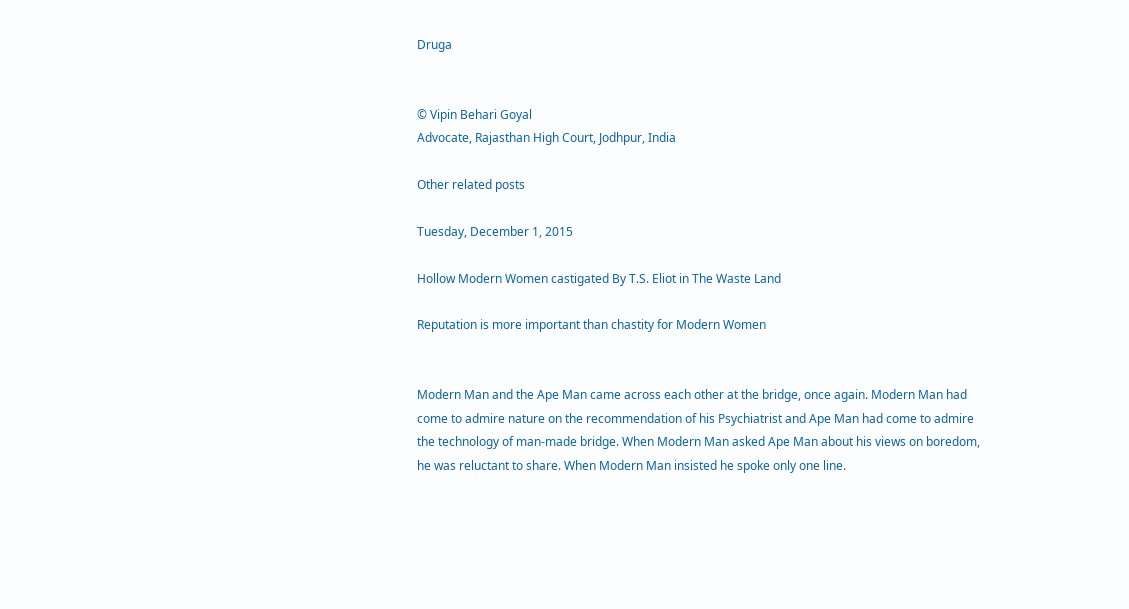Druga


© Vipin Behari Goyal
Advocate, Rajasthan High Court, Jodhpur, India

Other related posts

Tuesday, December 1, 2015

Hollow Modern Women castigated By T.S. Eliot in The Waste Land

Reputation is more important than chastity for Modern Women


Modern Man and the Ape Man came across each other at the bridge, once again. Modern Man had come to admire nature on the recommendation of his Psychiatrist and Ape Man had come to admire the technology of man-made bridge. When Modern Man asked Ape Man about his views on boredom, he was reluctant to share. When Modern Man insisted he spoke only one line.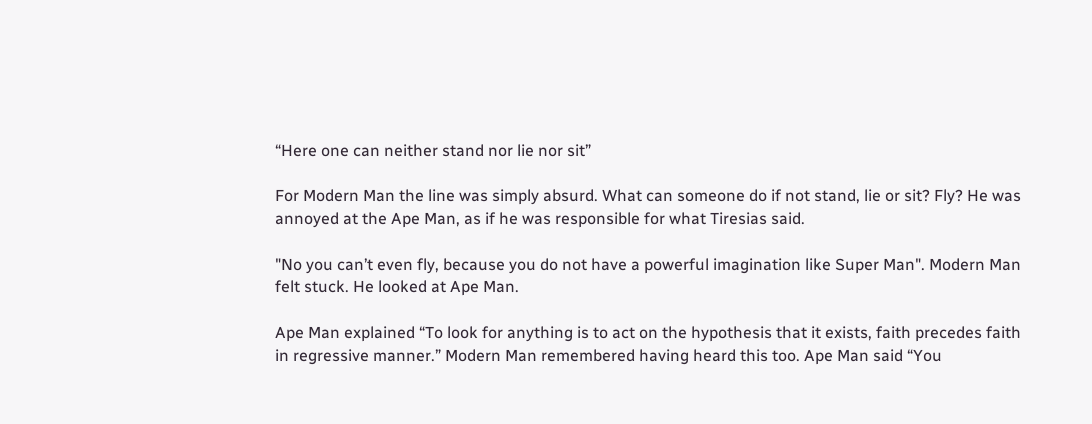“Here one can neither stand nor lie nor sit”

For Modern Man the line was simply absurd. What can someone do if not stand, lie or sit? Fly? He was annoyed at the Ape Man, as if he was responsible for what Tiresias said.

"No you can’t even fly, because you do not have a powerful imagination like Super Man". Modern Man felt stuck. He looked at Ape Man.

Ape Man explained “To look for anything is to act on the hypothesis that it exists, faith precedes faith in regressive manner.” Modern Man remembered having heard this too. Ape Man said “You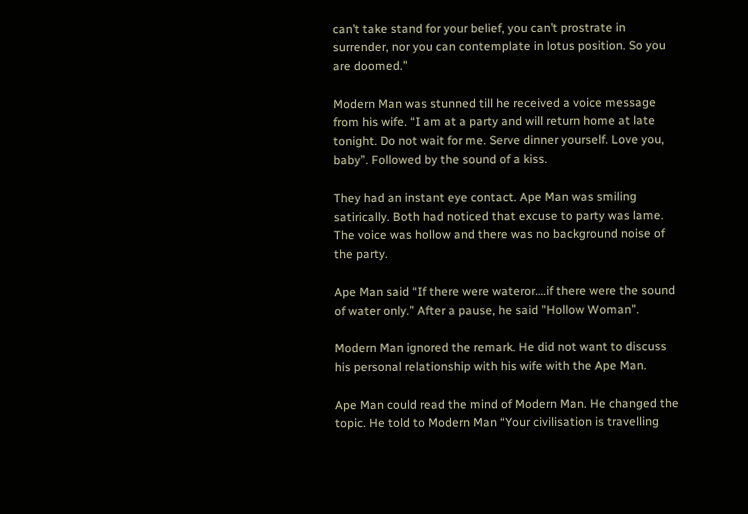can’t take stand for your belief, you can’t prostrate in surrender, nor you can contemplate in lotus position. So you are doomed.”

Modern Man was stunned till he received a voice message from his wife. “I am at a party and will return home at late tonight. Do not wait for me. Serve dinner yourself. Love you, baby”. Followed by the sound of a kiss.

They had an instant eye contact. Ape Man was smiling satirically. Both had noticed that excuse to party was lame. The voice was hollow and there was no background noise of the party.

Ape Man said “If there were wateror….if there were the sound of water only.” After a pause, he said "Hollow Woman”.

Modern Man ignored the remark. He did not want to discuss his personal relationship with his wife with the Ape Man.

Ape Man could read the mind of Modern Man. He changed the topic. He told to Modern Man “Your civilisation is travelling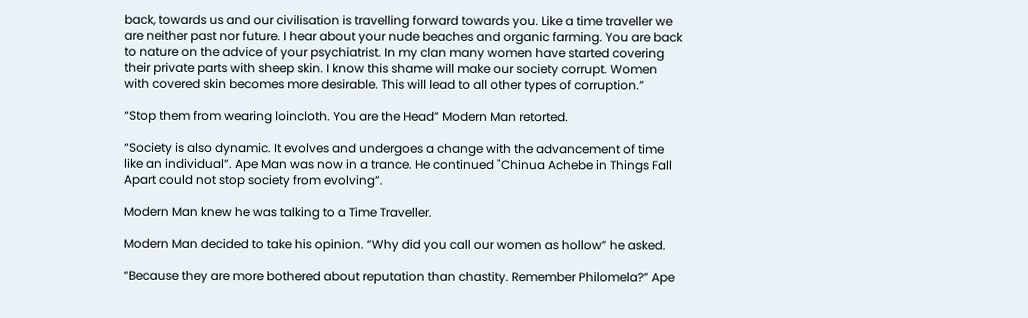back, towards us and our civilisation is travelling forward towards you. Like a time traveller we are neither past nor future. I hear about your nude beaches and organic farming. You are back to nature on the advice of your psychiatrist. In my clan many women have started covering their private parts with sheep skin. I know this shame will make our society corrupt. Women with covered skin becomes more desirable. This will lead to all other types of corruption.”

“Stop them from wearing loincloth. You are the Head” Modern Man retorted.

“Society is also dynamic. It evolves and undergoes a change with the advancement of time like an individual”. Ape Man was now in a trance. He continued "Chinua Achebe in Things Fall Apart could not stop society from evolving”.

Modern Man knew he was talking to a Time Traveller.

Modern Man decided to take his opinion. “Why did you call our women as hollow” he asked.

“Because they are more bothered about reputation than chastity. Remember Philomela?” Ape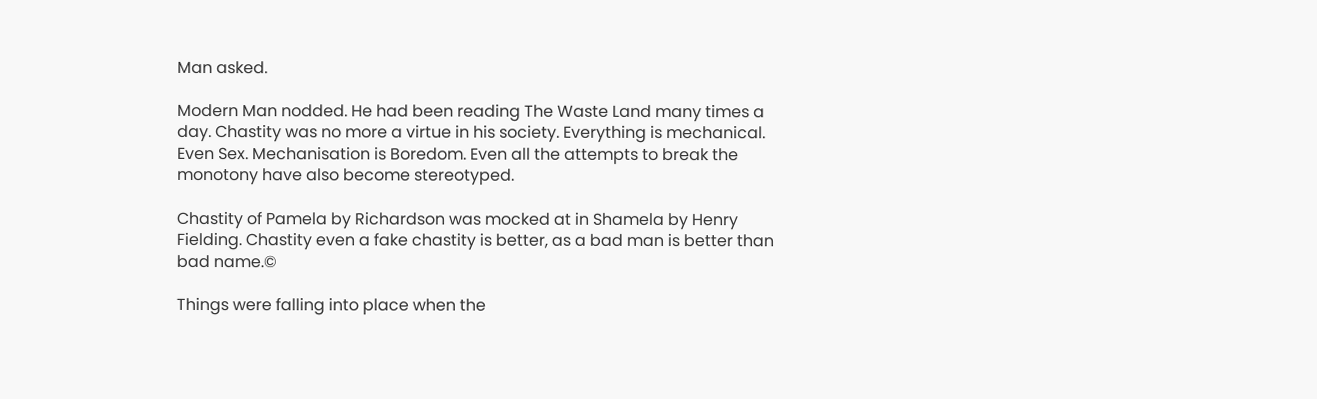Man asked.

Modern Man nodded. He had been reading The Waste Land many times a day. Chastity was no more a virtue in his society. Everything is mechanical. Even Sex. Mechanisation is Boredom. Even all the attempts to break the monotony have also become stereotyped.

Chastity of Pamela by Richardson was mocked at in Shamela by Henry Fielding. Chastity even a fake chastity is better, as a bad man is better than bad name.©

Things were falling into place when the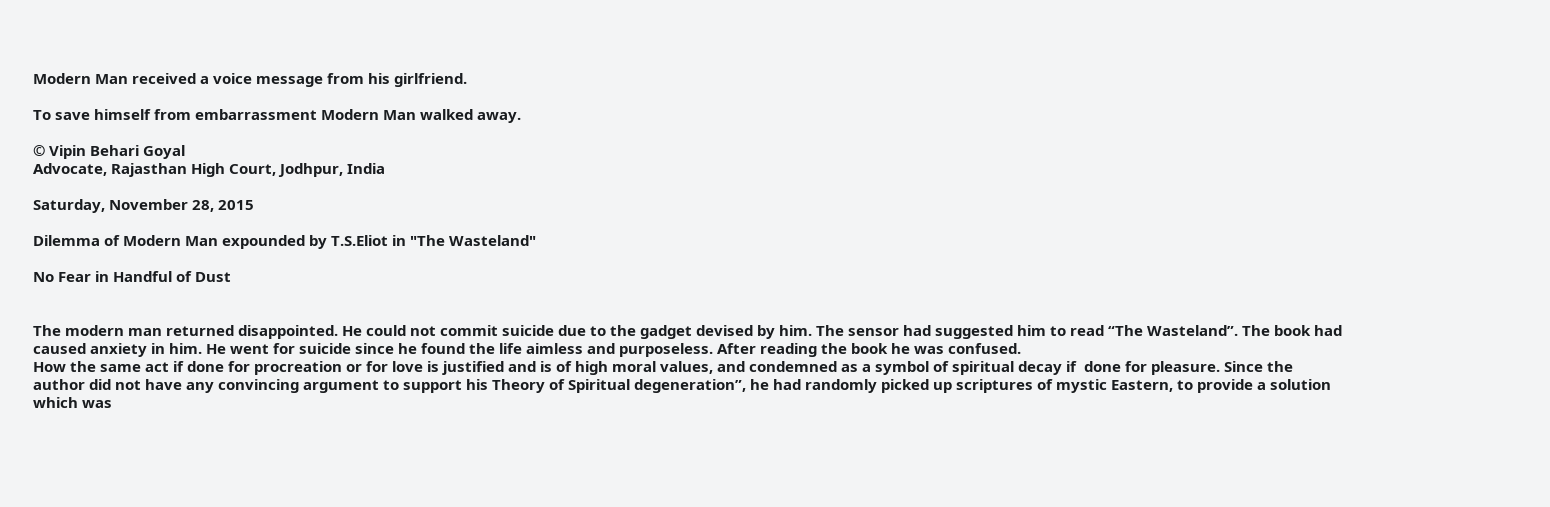Modern Man received a voice message from his girlfriend.

To save himself from embarrassment Modern Man walked away.

© Vipin Behari Goyal
Advocate, Rajasthan High Court, Jodhpur, India

Saturday, November 28, 2015

Dilemma of Modern Man expounded by T.S.Eliot in "The Wasteland"

No Fear in Handful of Dust


The modern man returned disappointed. He could not commit suicide due to the gadget devised by him. The sensor had suggested him to read “The Wasteland”. The book had caused anxiety in him. He went for suicide since he found the life aimless and purposeless. After reading the book he was confused.
How the same act if done for procreation or for love is justified and is of high moral values, and condemned as a symbol of spiritual decay if  done for pleasure. Since the author did not have any convincing argument to support his Theory of Spiritual degeneration”, he had randomly picked up scriptures of mystic Eastern, to provide a solution which was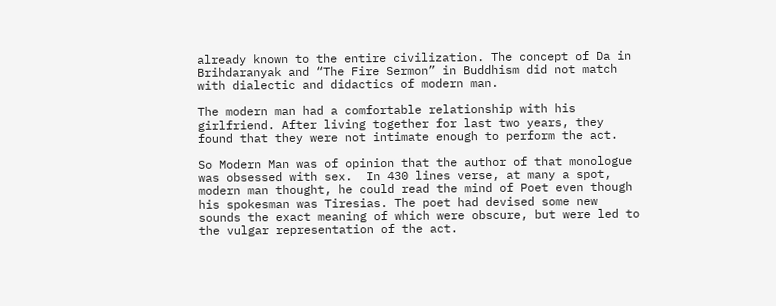already known to the entire civilization. The concept of Da in Brihdaranyak and “The Fire Sermon” in Buddhism did not match with dialectic and didactics of modern man.

The modern man had a comfortable relationship with his girlfriend. After living together for last two years, they found that they were not intimate enough to perform the act.

So Modern Man was of opinion that the author of that monologue was obsessed with sex.  In 430 lines verse, at many a spot, modern man thought, he could read the mind of Poet even though his spokesman was Tiresias. The poet had devised some new sounds the exact meaning of which were obscure, but were led to the vulgar representation of the act.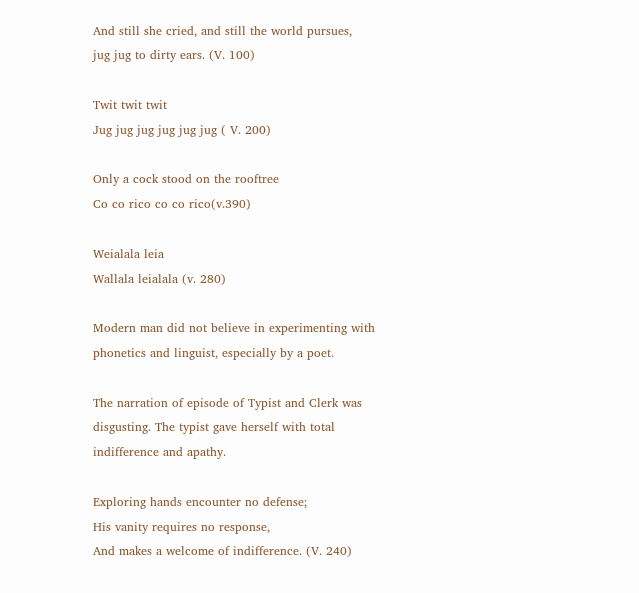And still she cried, and still the world pursues,
jug jug to dirty ears. (V. 100)

Twit twit twit
Jug jug jug jug jug jug ( V. 200)

Only a cock stood on the rooftree
Co co rico co co rico(v.390)

Weialala leia
Wallala leialala (v. 280)

Modern man did not believe in experimenting with phonetics and linguist, especially by a poet.

The narration of episode of Typist and Clerk was disgusting. The typist gave herself with total indifference and apathy.

Exploring hands encounter no defense;
His vanity requires no response,
And makes a welcome of indifference. (V. 240)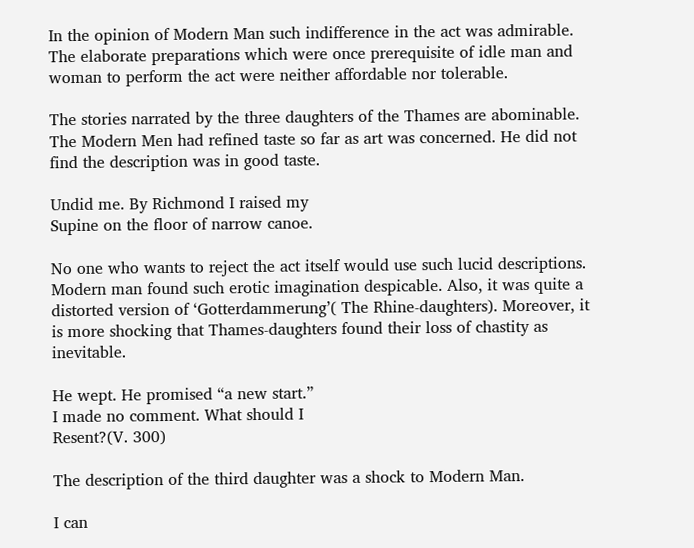In the opinion of Modern Man such indifference in the act was admirable.
The elaborate preparations which were once prerequisite of idle man and woman to perform the act were neither affordable nor tolerable.

The stories narrated by the three daughters of the Thames are abominable. The Modern Men had refined taste so far as art was concerned. He did not find the description was in good taste.

Undid me. By Richmond I raised my
Supine on the floor of narrow canoe.

No one who wants to reject the act itself would use such lucid descriptions. Modern man found such erotic imagination despicable. Also, it was quite a distorted version of ‘Gotterdammerung’( The Rhine-daughters). Moreover, it is more shocking that Thames-daughters found their loss of chastity as inevitable.

He wept. He promised “a new start.”
I made no comment. What should I
Resent?(V. 300)

The description of the third daughter was a shock to Modern Man.

I can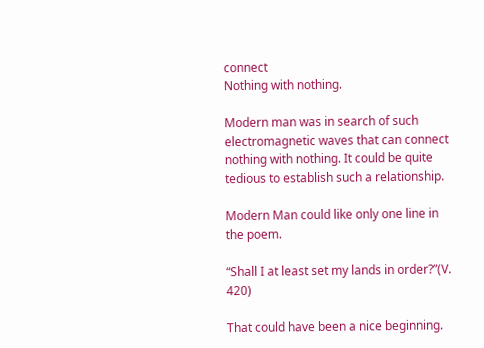connect
Nothing with nothing.

Modern man was in search of such electromagnetic waves that can connect nothing with nothing. It could be quite tedious to establish such a relationship.

Modern Man could like only one line in the poem.

“Shall I at least set my lands in order?”(V. 420)

That could have been a nice beginning.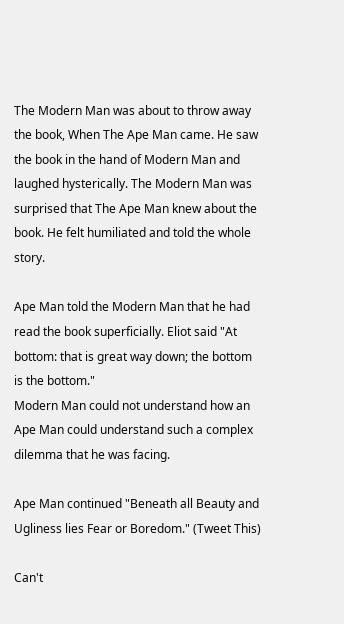The Modern Man was about to throw away the book, When The Ape Man came. He saw the book in the hand of Modern Man and laughed hysterically. The Modern Man was surprised that The Ape Man knew about the book. He felt humiliated and told the whole story.

Ape Man told the Modern Man that he had read the book superficially. Eliot said "At bottom: that is great way down; the bottom is the bottom."
Modern Man could not understand how an Ape Man could understand such a complex dilemma that he was facing.

Ape Man continued "Beneath all Beauty and Ugliness lies Fear or Boredom." (Tweet This)

Can't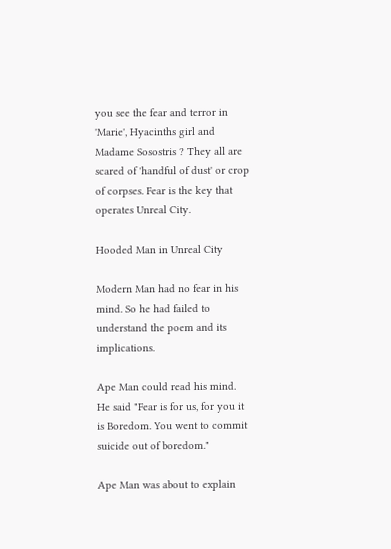you see the fear and terror in 'Marie', Hyacinths girl and Madame Sosostris ? They all are scared of 'handful of dust' or crop of corpses. Fear is the key that operates Unreal City.

Hooded Man in Unreal City

Modern Man had no fear in his mind. So he had failed to understand the poem and its implications.

Ape Man could read his mind. He said "Fear is for us, for you it is Boredom. You went to commit suicide out of boredom."

Ape Man was about to explain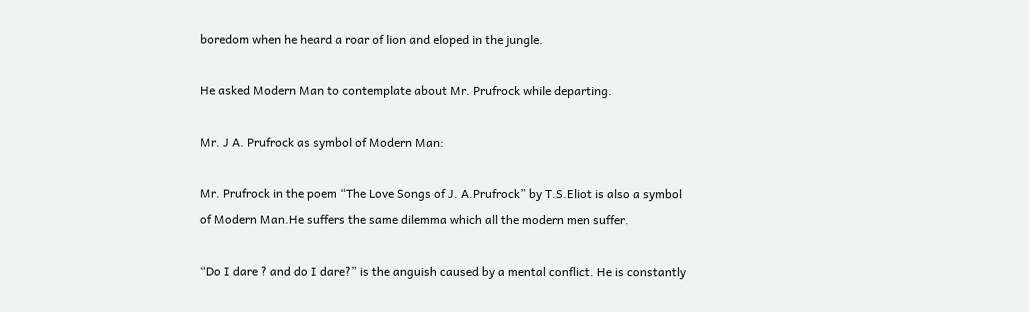boredom when he heard a roar of lion and eloped in the jungle.

He asked Modern Man to contemplate about Mr. Prufrock while departing.

Mr. J A. Prufrock as symbol of Modern Man:

Mr. Prufrock in the poem “The Love Songs of J. A.Prufrock” by T.S.Eliot is also a symbol of Modern Man.He suffers the same dilemma which all the modern men suffer.

“Do I dare ? and do I dare?” is the anguish caused by a mental conflict. He is constantly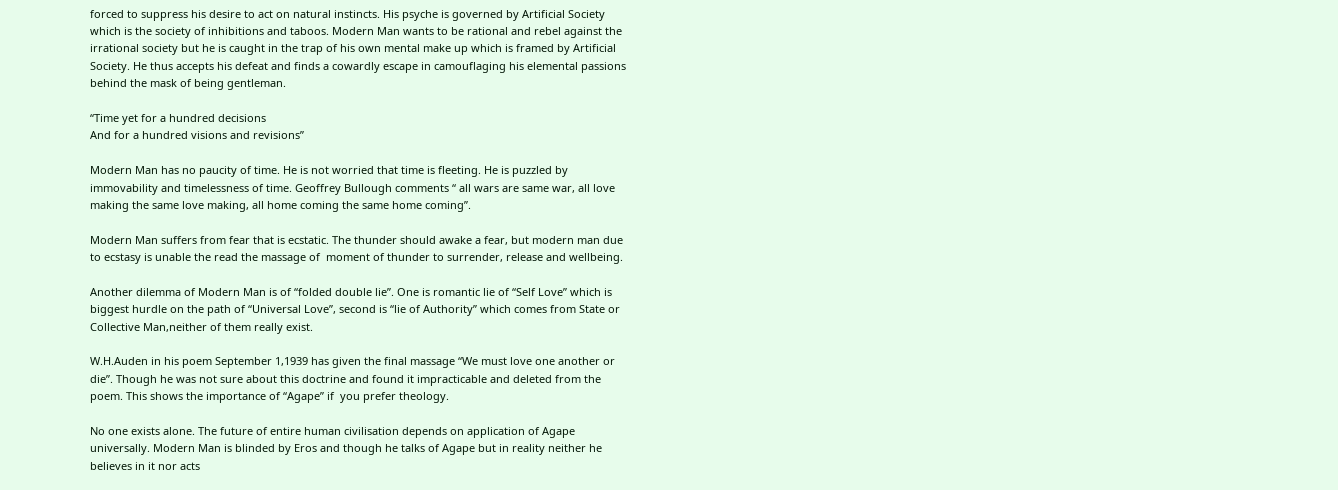forced to suppress his desire to act on natural instincts. His psyche is governed by Artificial Society which is the society of inhibitions and taboos. Modern Man wants to be rational and rebel against the irrational society but he is caught in the trap of his own mental make up which is framed by Artificial Society. He thus accepts his defeat and finds a cowardly escape in camouflaging his elemental passions behind the mask of being gentleman.

“Time yet for a hundred decisions
And for a hundred visions and revisions”

Modern Man has no paucity of time. He is not worried that time is fleeting. He is puzzled by immovability and timelessness of time. Geoffrey Bullough comments “ all wars are same war, all love making the same love making, all home coming the same home coming”.

Modern Man suffers from fear that is ecstatic. The thunder should awake a fear, but modern man due to ecstasy is unable the read the massage of  moment of thunder to surrender, release and wellbeing.

Another dilemma of Modern Man is of “folded double lie”. One is romantic lie of “Self Love” which is biggest hurdle on the path of “Universal Love”, second is “lie of Authority” which comes from State or Collective Man,neither of them really exist.

W.H.Auden in his poem September 1,1939 has given the final massage “We must love one another or die”. Though he was not sure about this doctrine and found it impracticable and deleted from the poem. This shows the importance of “Agape” if  you prefer theology.

No one exists alone. The future of entire human civilisation depends on application of Agape universally. Modern Man is blinded by Eros and though he talks of Agape but in reality neither he believes in it nor acts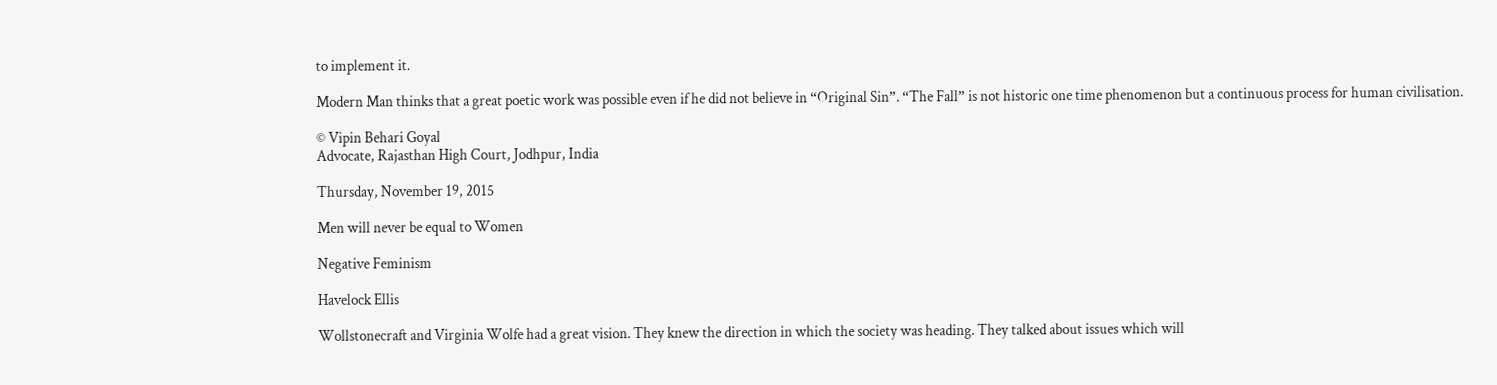to implement it.

Modern Man thinks that a great poetic work was possible even if he did not believe in “Original Sin”. “The Fall” is not historic one time phenomenon but a continuous process for human civilisation.

© Vipin Behari Goyal
Advocate, Rajasthan High Court, Jodhpur, India

Thursday, November 19, 2015

Men will never be equal to Women

Negative Feminism

Havelock Ellis

Wollstonecraft and Virginia Wolfe had a great vision. They knew the direction in which the society was heading. They talked about issues which will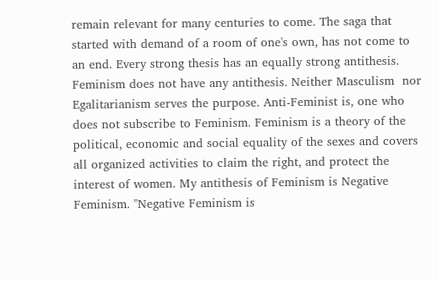remain relevant for many centuries to come. The saga that started with demand of a room of one's own, has not come to an end. Every strong thesis has an equally strong antithesis. Feminism does not have any antithesis. Neither Masculism  nor Egalitarianism serves the purpose. Anti-Feminist is, one who does not subscribe to Feminism. Feminism is a theory of the political, economic and social equality of the sexes and covers all organized activities to claim the right, and protect the interest of women. My antithesis of Feminism is Negative Feminism. "Negative Feminism is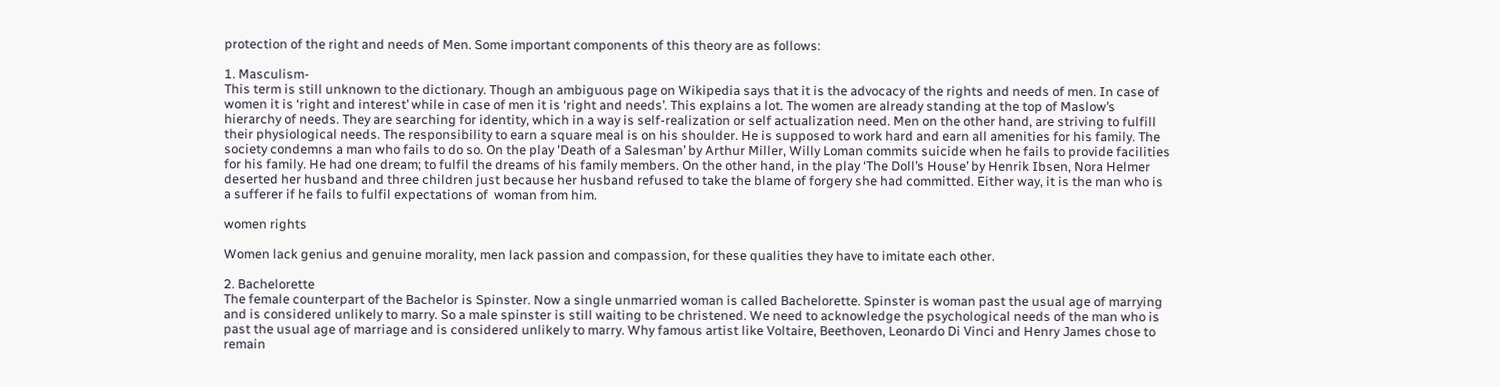protection of the right and needs of Men. Some important components of this theory are as follows:

1. Masculism-
This term is still unknown to the dictionary. Though an ambiguous page on Wikipedia says that it is the advocacy of the rights and needs of men. In case of women it is ‘right and interest’ while in case of men it is ‘right and needs’. This explains a lot. The women are already standing at the top of Maslow’s hierarchy of needs. They are searching for identity, which in a way is self-realization or self actualization need. Men on the other hand, are striving to fulfill their physiological needs. The responsibility to earn a square meal is on his shoulder. He is supposed to work hard and earn all amenities for his family. The society condemns a man who fails to do so. On the play 'Death of a Salesman’ by Arthur Miller, Willy Loman commits suicide when he fails to provide facilities for his family. He had one dream; to fulfil the dreams of his family members. On the other hand, in the play ‘The Doll’s House’ by Henrik Ibsen, Nora Helmer deserted her husband and three children just because her husband refused to take the blame of forgery she had committed. Either way, it is the man who is a sufferer if he fails to fulfil expectations of  woman from him.

women rights

Women lack genius and genuine morality, men lack passion and compassion, for these qualities they have to imitate each other.

2. Bachelorette
The female counterpart of the Bachelor is Spinster. Now a single unmarried woman is called Bachelorette. Spinster is woman past the usual age of marrying and is considered unlikely to marry. So a male spinster is still waiting to be christened. We need to acknowledge the psychological needs of the man who is past the usual age of marriage and is considered unlikely to marry. Why famous artist like Voltaire, Beethoven, Leonardo Di Vinci and Henry James chose to remain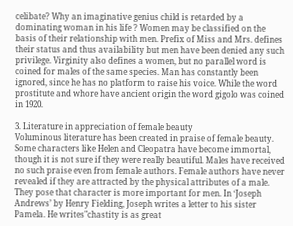celibate? Why an imaginative genius child is retarded by a dominating woman in his life ? Women may be classified on the basis of their relationship with men. Prefix of Miss and Mrs. defines their status and thus availability but men have been denied any such privilege. Virginity also defines a women, but no parallel word is coined for males of the same species. Man has constantly been ignored, since he has no platform to raise his voice. While the word prostitute and whore have ancient origin the word gigolo was coined in 1920.

3. Literature in appreciation of female beauty
Voluminous literature has been created in praise of female beauty. Some characters like Helen and Cleopatra have become immortal, though it is not sure if they were really beautiful. Males have received no such praise even from female authors. Female authors have never revealed if they are attracted by the physical attributes of a male. They pose that character is more important for men. In ‘Joseph Andrews’ by Henry Fielding, Joseph writes a letter to his sister Pamela. He writes"chastity is as great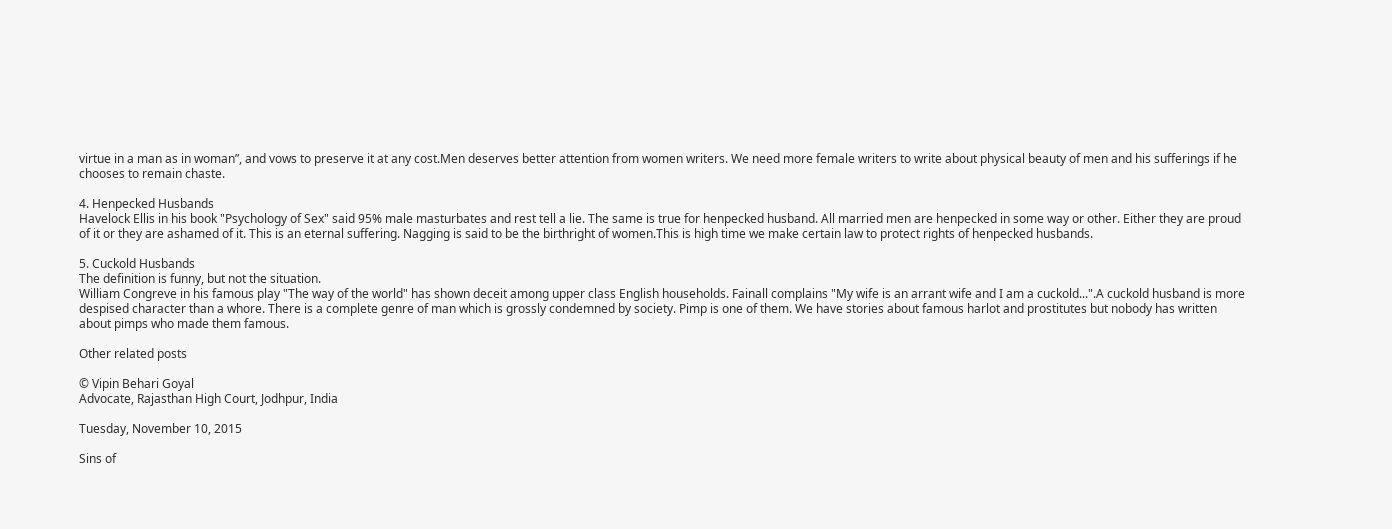virtue in a man as in woman”, and vows to preserve it at any cost.Men deserves better attention from women writers. We need more female writers to write about physical beauty of men and his sufferings if he chooses to remain chaste.

4. Henpecked Husbands
Havelock Ellis in his book "Psychology of Sex" said 95% male masturbates and rest tell a lie. The same is true for henpecked husband. All married men are henpecked in some way or other. Either they are proud of it or they are ashamed of it. This is an eternal suffering. Nagging is said to be the birthright of women.This is high time we make certain law to protect rights of henpecked husbands.

5. Cuckold Husbands
The definition is funny, but not the situation.
William Congreve in his famous play "The way of the world" has shown deceit among upper class English households. Fainall complains "My wife is an arrant wife and I am a cuckold...".A cuckold husband is more despised character than a whore. There is a complete genre of man which is grossly condemned by society. Pimp is one of them. We have stories about famous harlot and prostitutes but nobody has written about pimps who made them famous.

Other related posts

© Vipin Behari Goyal
Advocate, Rajasthan High Court, Jodhpur, India

Tuesday, November 10, 2015

Sins of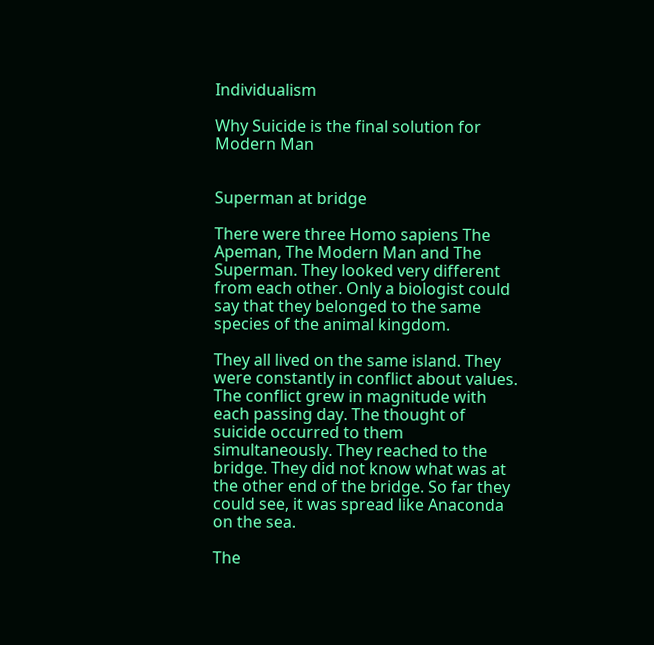Individualism

Why Suicide is the final solution for Modern Man


Superman at bridge

There were three Homo sapiens The Apeman, The Modern Man and The Superman. They looked very different from each other. Only a biologist could say that they belonged to the same species of the animal kingdom.

They all lived on the same island. They were constantly in conflict about values. The conflict grew in magnitude with each passing day. The thought of suicide occurred to them simultaneously. They reached to the bridge. They did not know what was at the other end of the bridge. So far they could see, it was spread like Anaconda on the sea.

The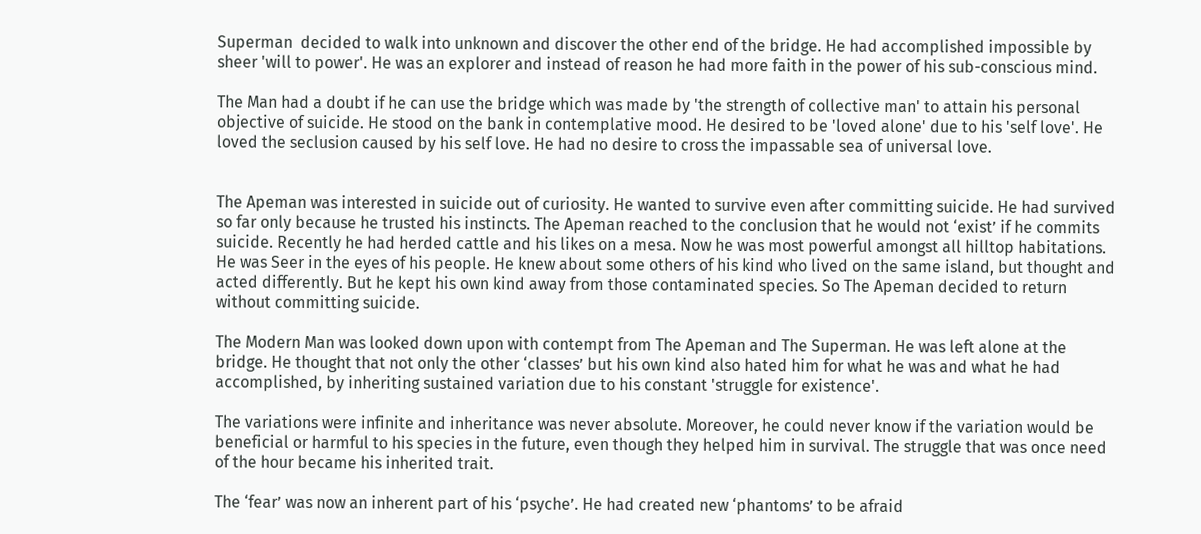Superman  decided to walk into unknown and discover the other end of the bridge. He had accomplished impossible by sheer 'will to power'. He was an explorer and instead of reason he had more faith in the power of his sub-conscious mind.

The Man had a doubt if he can use the bridge which was made by 'the strength of collective man' to attain his personal objective of suicide. He stood on the bank in contemplative mood. He desired to be 'loved alone' due to his 'self love'. He loved the seclusion caused by his self love. He had no desire to cross the impassable sea of universal love.


The Apeman was interested in suicide out of curiosity. He wanted to survive even after committing suicide. He had survived so far only because he trusted his instincts. The Apeman reached to the conclusion that he would not ‘exist’ if he commits suicide. Recently he had herded cattle and his likes on a mesa. Now he was most powerful amongst all hilltop habitations. He was Seer in the eyes of his people. He knew about some others of his kind who lived on the same island, but thought and acted differently. But he kept his own kind away from those contaminated species. So The Apeman decided to return without committing suicide.

The Modern Man was looked down upon with contempt from The Apeman and The Superman. He was left alone at the bridge. He thought that not only the other ‘classes’ but his own kind also hated him for what he was and what he had accomplished, by inheriting sustained variation due to his constant 'struggle for existence'.

The variations were infinite and inheritance was never absolute. Moreover, he could never know if the variation would be beneficial or harmful to his species in the future, even though they helped him in survival. The struggle that was once need of the hour became his inherited trait.

The ‘fear’ was now an inherent part of his ‘psyche’. He had created new ‘phantoms’ to be afraid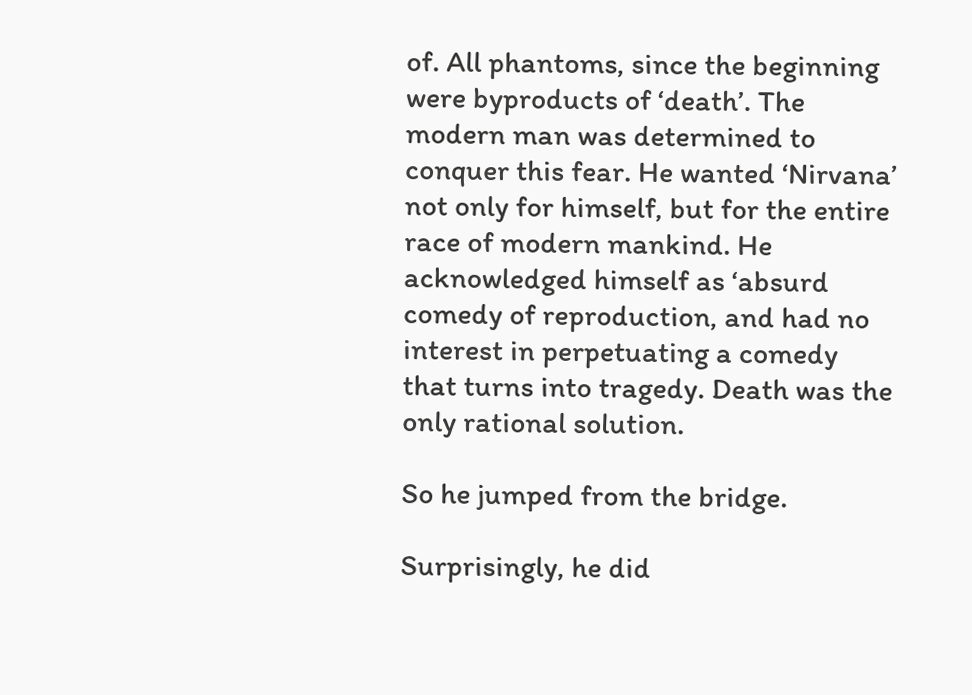of. All phantoms, since the beginning were byproducts of ‘death’. The modern man was determined to conquer this fear. He wanted ‘Nirvana’ not only for himself, but for the entire race of modern mankind. He acknowledged himself as ‘absurd comedy of reproduction, and had no interest in perpetuating a comedy that turns into tragedy. Death was the only rational solution.

So he jumped from the bridge.

Surprisingly, he did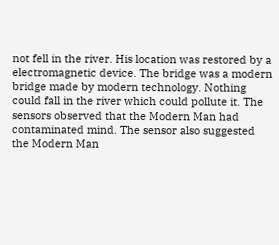not fell in the river. His location was restored by a electromagnetic device. The bridge was a modern bridge made by modern technology. Nothing could fall in the river which could pollute it. The sensors observed that the Modern Man had contaminated mind. The sensor also suggested the Modern Man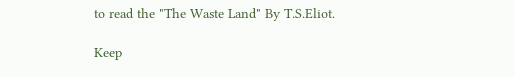to read the "The Waste Land" By T.S.Eliot.

Keep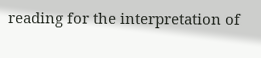reading for the interpretation of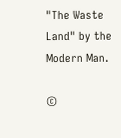"The Waste Land" by the Modern Man.

©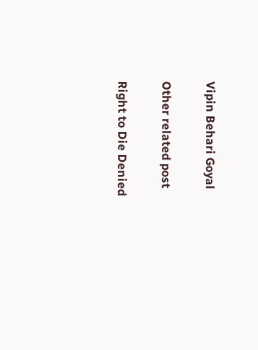Vipin Behari Goyal

Other related post

Right to Die Denied